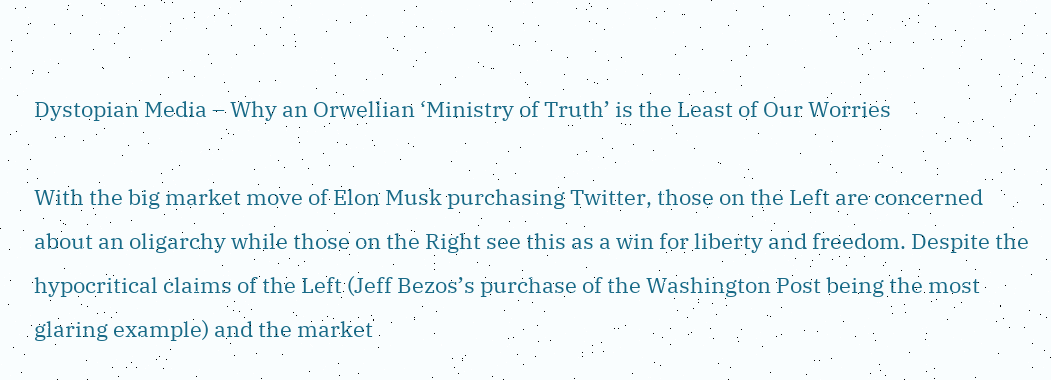Dystopian Media – Why an Orwellian ‘Ministry of Truth’ is the Least of Our Worries

With the big market move of Elon Musk purchasing Twitter, those on the Left are concerned about an oligarchy while those on the Right see this as a win for liberty and freedom. Despite the hypocritical claims of the Left (Jeff Bezos’s purchase of the Washington Post being the most glaring example) and the market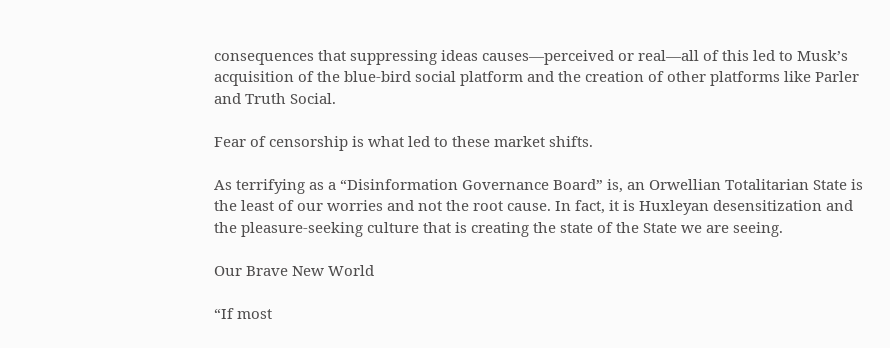consequences that suppressing ideas causes—perceived or real—all of this led to Musk’s acquisition of the blue-bird social platform and the creation of other platforms like Parler and Truth Social.

Fear of censorship is what led to these market shifts.

As terrifying as a “Disinformation Governance Board” is, an Orwellian Totalitarian State is the least of our worries and not the root cause. In fact, it is Huxleyan desensitization and the pleasure-seeking culture that is creating the state of the State we are seeing.

Our Brave New World

“If most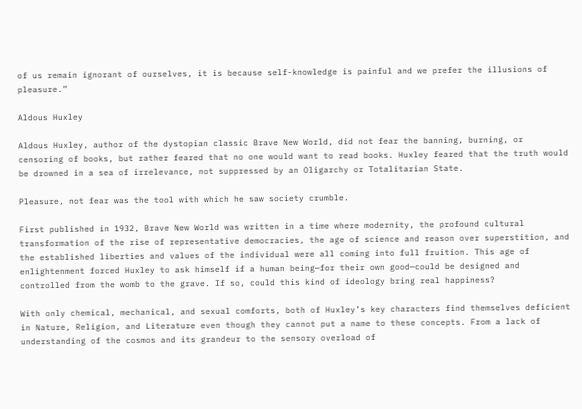of us remain ignorant of ourselves, it is because self-knowledge is painful and we prefer the illusions of pleasure.”

Aldous Huxley

Aldous Huxley, author of the dystopian classic Brave New World, did not fear the banning, burning, or censoring of books, but rather feared that no one would want to read books. Huxley feared that the truth would be drowned in a sea of irrelevance, not suppressed by an Oligarchy or Totalitarian State.

Pleasure, not fear was the tool with which he saw society crumble.

First published in 1932, Brave New World was written in a time where modernity, the profound cultural transformation of the rise of representative democracies, the age of science and reason over superstition, and the established liberties and values of the individual were all coming into full fruition. This age of enlightenment forced Huxley to ask himself if a human being—for their own good—could be designed and controlled from the womb to the grave. If so, could this kind of ideology bring real happiness?

With only chemical, mechanical, and sexual comforts, both of Huxley’s key characters find themselves deficient in Nature, Religion, and Literature even though they cannot put a name to these concepts. From a lack of understanding of the cosmos and its grandeur to the sensory overload of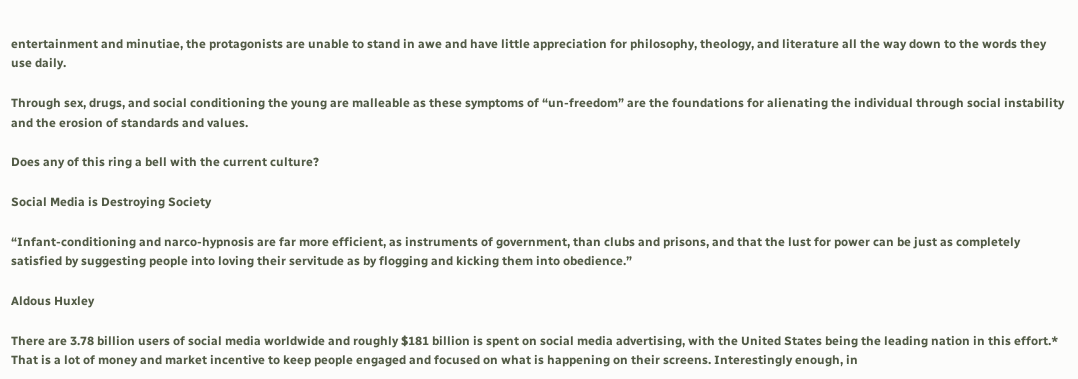entertainment and minutiae, the protagonists are unable to stand in awe and have little appreciation for philosophy, theology, and literature all the way down to the words they use daily.

Through sex, drugs, and social conditioning the young are malleable as these symptoms of “un-freedom” are the foundations for alienating the individual through social instability and the erosion of standards and values.

Does any of this ring a bell with the current culture?

Social Media is Destroying Society

“Infant-conditioning and narco-hypnosis are far more efficient, as instruments of government, than clubs and prisons, and that the lust for power can be just as completely satisfied by suggesting people into loving their servitude as by flogging and kicking them into obedience.”

Aldous Huxley

There are 3.78 billion users of social media worldwide and roughly $181 billion is spent on social media advertising, with the United States being the leading nation in this effort.* That is a lot of money and market incentive to keep people engaged and focused on what is happening on their screens. Interestingly enough, in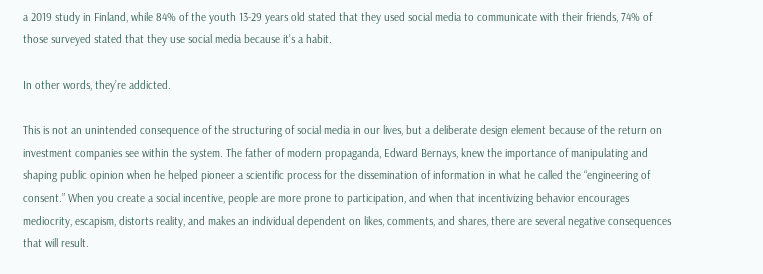a 2019 study in Finland, while 84% of the youth 13-29 years old stated that they used social media to communicate with their friends, 74% of those surveyed stated that they use social media because it’s a habit.

In other words, they’re addicted.

This is not an unintended consequence of the structuring of social media in our lives, but a deliberate design element because of the return on investment companies see within the system. The father of modern propaganda, Edward Bernays, knew the importance of manipulating and shaping public opinion when he helped pioneer a scientific process for the dissemination of information in what he called the “engineering of consent.” When you create a social incentive, people are more prone to participation, and when that incentivizing behavior encourages mediocrity, escapism, distorts reality, and makes an individual dependent on likes, comments, and shares, there are several negative consequences that will result.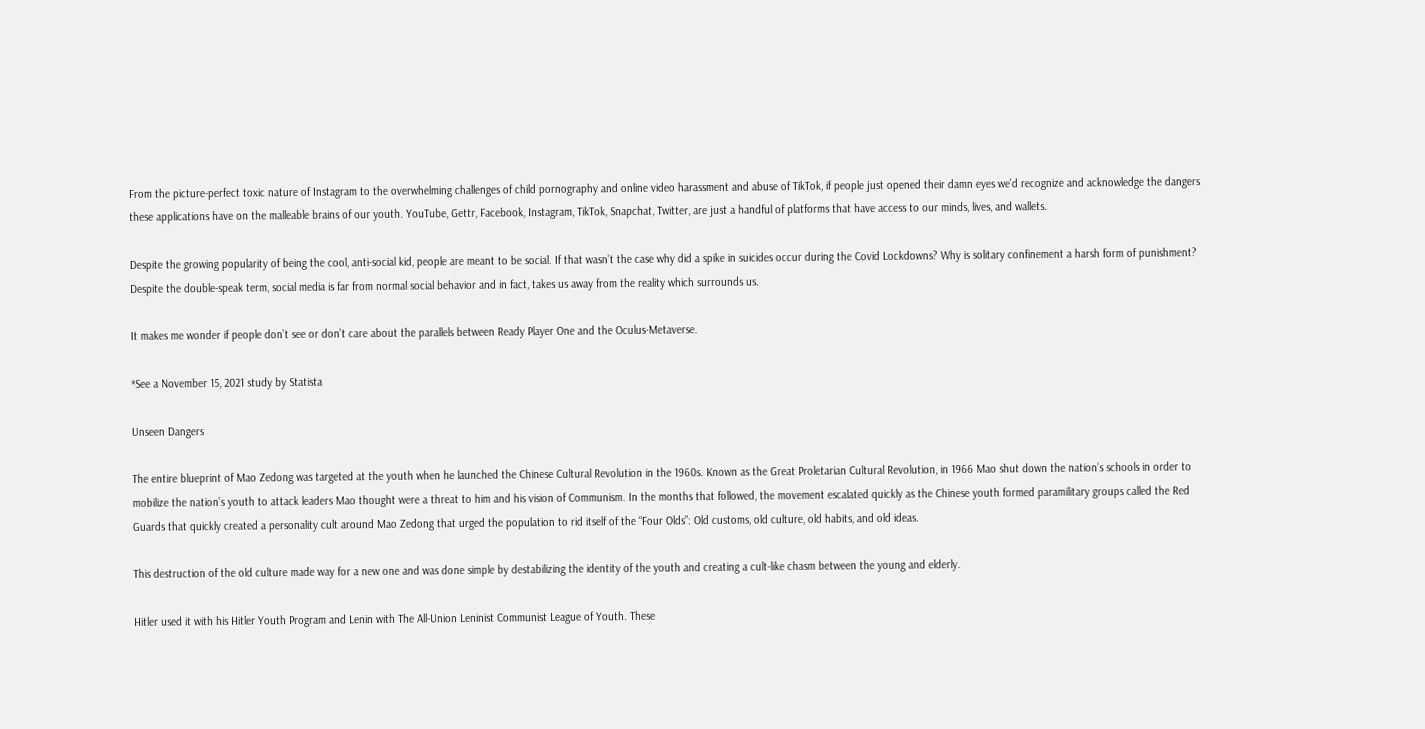From the picture-perfect toxic nature of Instagram to the overwhelming challenges of child pornography and online video harassment and abuse of TikTok, if people just opened their damn eyes we’d recognize and acknowledge the dangers these applications have on the malleable brains of our youth. YouTube, Gettr, Facebook, Instagram, TikTok, Snapchat, Twitter, are just a handful of platforms that have access to our minds, lives, and wallets.

Despite the growing popularity of being the cool, anti-social kid, people are meant to be social. If that wasn’t the case why did a spike in suicides occur during the Covid Lockdowns? Why is solitary confinement a harsh form of punishment? Despite the double-speak term, social media is far from normal social behavior and in fact, takes us away from the reality which surrounds us.

It makes me wonder if people don’t see or don’t care about the parallels between Ready Player One and the Oculus-Metaverse.

*See a November 15, 2021 study by Statista

Unseen Dangers

The entire blueprint of Mao Zedong was targeted at the youth when he launched the Chinese Cultural Revolution in the 1960s. Known as the Great Proletarian Cultural Revolution, in 1966 Mao shut down the nation’s schools in order to mobilize the nation’s youth to attack leaders Mao thought were a threat to him and his vision of Communism. In the months that followed, the movement escalated quickly as the Chinese youth formed paramilitary groups called the Red Guards that quickly created a personality cult around Mao Zedong that urged the population to rid itself of the “Four Olds”: Old customs, old culture, old habits, and old ideas.

This destruction of the old culture made way for a new one and was done simple by destabilizing the identity of the youth and creating a cult-like chasm between the young and elderly.

Hitler used it with his Hitler Youth Program and Lenin with The All-Union Leninist Communist League of Youth. These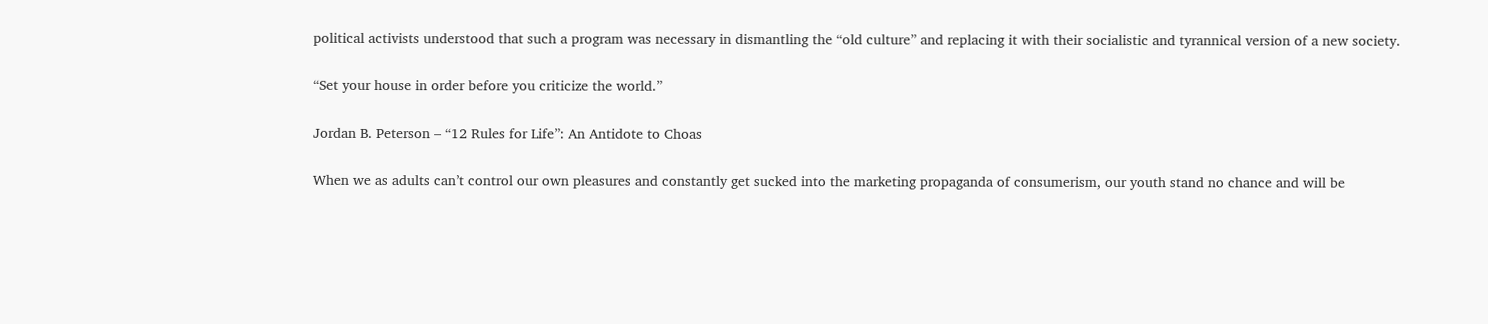political activists understood that such a program was necessary in dismantling the “old culture” and replacing it with their socialistic and tyrannical version of a new society.

“Set your house in order before you criticize the world.”

Jordan B. Peterson – “12 Rules for Life”: An Antidote to Choas

When we as adults can’t control our own pleasures and constantly get sucked into the marketing propaganda of consumerism, our youth stand no chance and will be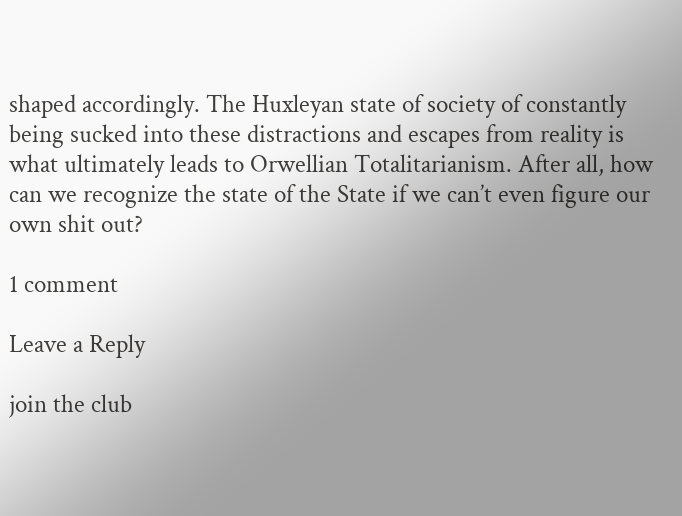shaped accordingly. The Huxleyan state of society of constantly being sucked into these distractions and escapes from reality is what ultimately leads to Orwellian Totalitarianism. After all, how can we recognize the state of the State if we can’t even figure our own shit out?

1 comment

Leave a Reply

join the club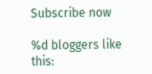Subscribe now

%d bloggers like this: